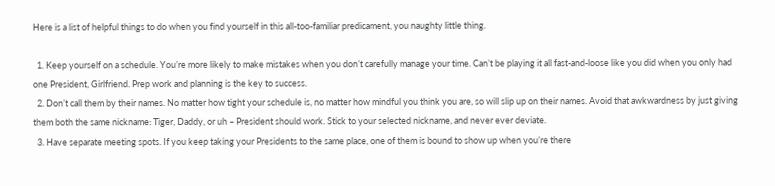Here is a list of helpful things to do when you find yourself in this all-too-familiar predicament, you naughty little thing.

  1. Keep yourself on a schedule. You’re more likely to make mistakes when you don’t carefully manage your time. Can’t be playing it all fast-and-loose like you did when you only had one President, Girlfriend. Prep work and planning is the key to success.
  2. Don’t call them by their names. No matter how tight your schedule is, no matter how mindful you think you are, so will slip up on their names. Avoid that awkwardness by just giving them both the same nickname: Tiger, Daddy, or uh – President should work. Stick to your selected nickname, and never ever deviate.
  3. Have separate meeting spots. If you keep taking your Presidents to the same place, one of them is bound to show up when you’re there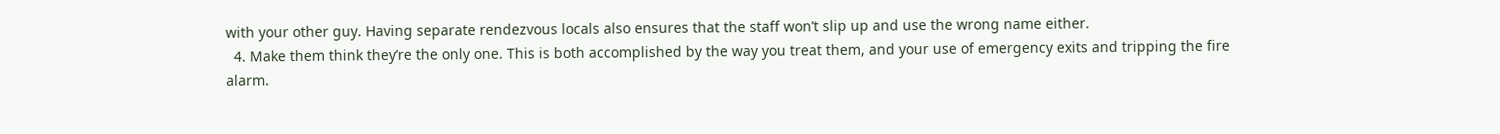with your other guy. Having separate rendezvous locals also ensures that the staff won’t slip up and use the wrong name either.
  4. Make them think they’re the only one. This is both accomplished by the way you treat them, and your use of emergency exits and tripping the fire alarm.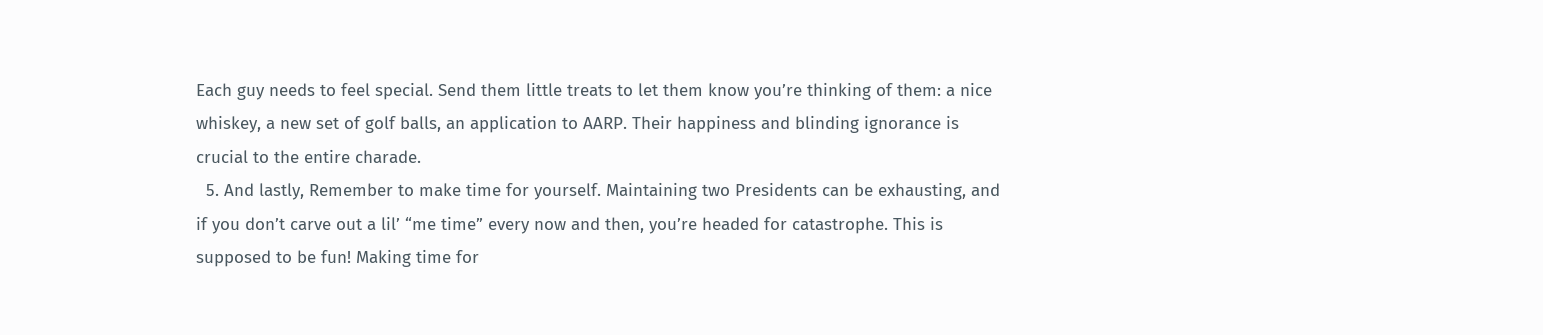Each guy needs to feel special. Send them little treats to let them know you’re thinking of them: a nice whiskey, a new set of golf balls, an application to AARP. Their happiness and blinding ignorance is crucial to the entire charade.
  5. And lastly, Remember to make time for yourself. Maintaining two Presidents can be exhausting, and if you don’t carve out a lil’ “me time” every now and then, you’re headed for catastrophe. This is supposed to be fun! Making time for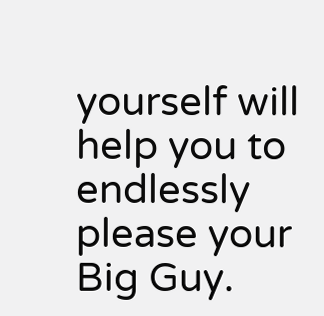yourself will help you to endlessly please your Big Guy.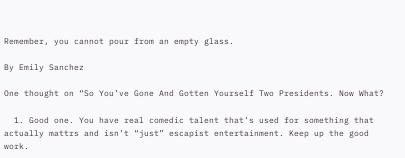Remember, you cannot pour from an empty glass.

By Emily Sanchez

One thought on “So You’ve Gone And Gotten Yourself Two Presidents. Now What?

  1. Good one. You have real comedic talent that’s used for something that actually mattrs and isn’t “just” escapist entertainment. Keep up the good work.